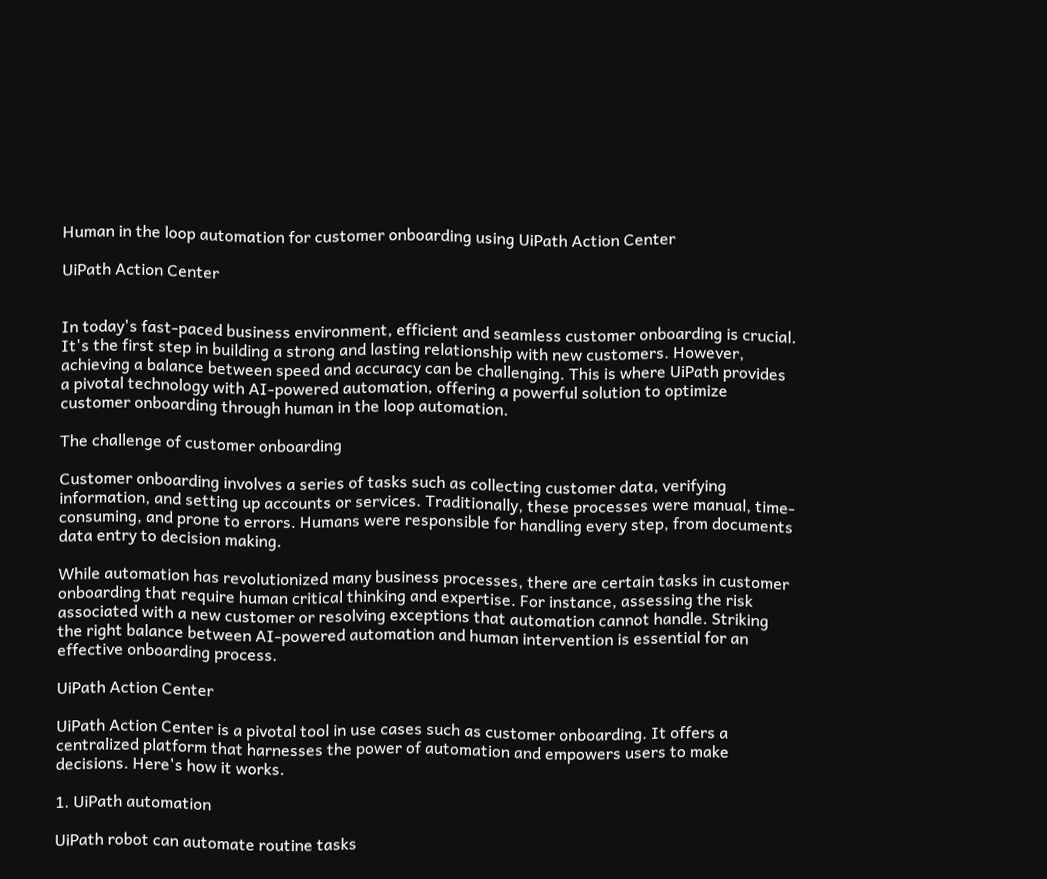Human in the loop automation for customer onboarding using UiPath Action Center

UiPath Action Center


In today's fast-paced business environment, efficient and seamless customer onboarding is crucial. It's the first step in building a strong and lasting relationship with new customers. However, achieving a balance between speed and accuracy can be challenging. This is where UiPath provides a pivotal technology with AI-powered automation, offering a powerful solution to optimize customer onboarding through human in the loop automation.

The challenge of customer onboarding

Customer onboarding involves a series of tasks such as collecting customer data, verifying information, and setting up accounts or services. Traditionally, these processes were manual, time-consuming, and prone to errors. Humans were responsible for handling every step, from documents data entry to decision making.

While automation has revolutionized many business processes, there are certain tasks in customer onboarding that require human critical thinking and expertise. For instance, assessing the risk associated with a new customer or resolving exceptions that automation cannot handle. Striking the right balance between AI-powered automation and human intervention is essential for an effective onboarding process.

UiPath Action Center

UiPath Action Center is a pivotal tool in use cases such as customer onboarding. It offers a centralized platform that harnesses the power of automation and empowers users to make decisions. Here's how it works.

1. UiPath automation

UiPath robot can automate routine tasks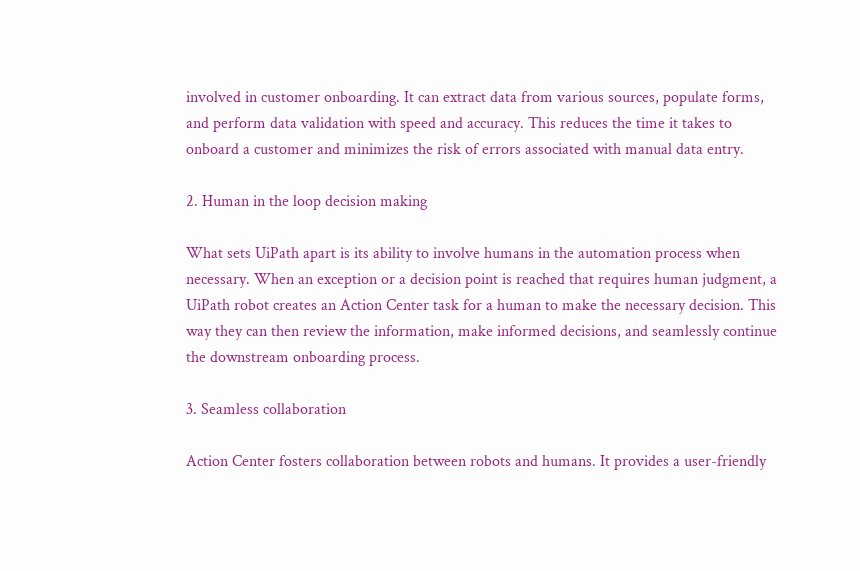involved in customer onboarding. It can extract data from various sources, populate forms, and perform data validation with speed and accuracy. This reduces the time it takes to onboard a customer and minimizes the risk of errors associated with manual data entry.

2. Human in the loop decision making

What sets UiPath apart is its ability to involve humans in the automation process when necessary. When an exception or a decision point is reached that requires human judgment, a UiPath robot creates an Action Center task for a human to make the necessary decision. This way they can then review the information, make informed decisions, and seamlessly continue the downstream onboarding process.

3. Seamless collaboration

Action Center fosters collaboration between robots and humans. It provides a user-friendly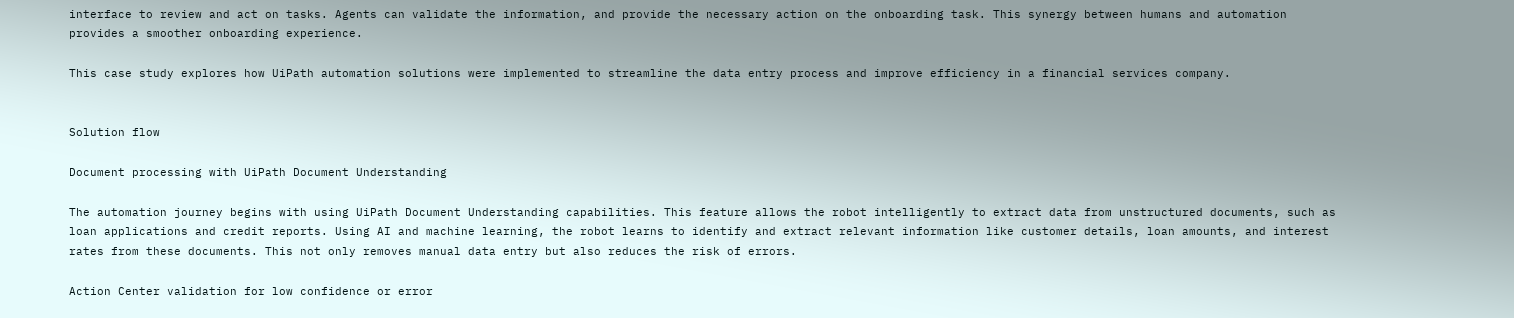interface to review and act on tasks. Agents can validate the information, and provide the necessary action on the onboarding task. This synergy between humans and automation provides a smoother onboarding experience.

This case study explores how UiPath automation solutions were implemented to streamline the data entry process and improve efficiency in a financial services company.


Solution flow

Document processing with UiPath Document Understanding

The automation journey begins with using UiPath Document Understanding capabilities. This feature allows the robot intelligently to extract data from unstructured documents, such as loan applications and credit reports. Using AI and machine learning, the robot learns to identify and extract relevant information like customer details, loan amounts, and interest rates from these documents. This not only removes manual data entry but also reduces the risk of errors.

Action Center validation for low confidence or error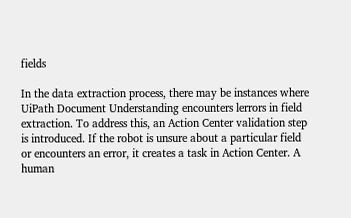fields

In the data extraction process, there may be instances where UiPath Document Understanding encounters lerrors in field extraction. To address this, an Action Center validation step is introduced. If the robot is unsure about a particular field or encounters an error, it creates a task in Action Center. A human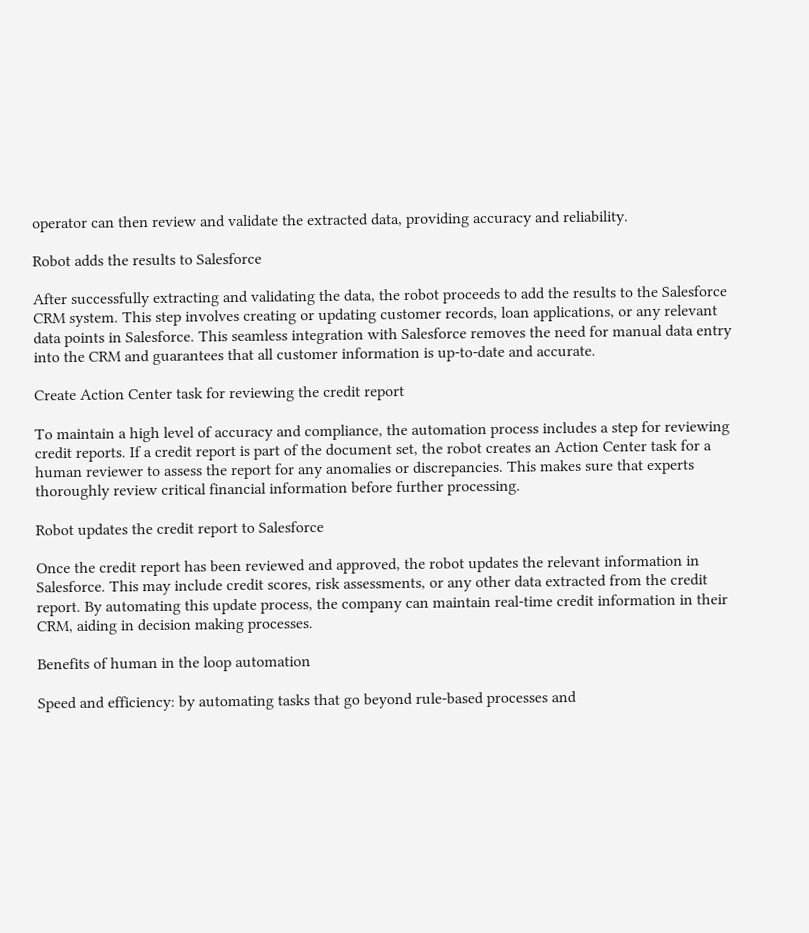operator can then review and validate the extracted data, providing accuracy and reliability.

Robot adds the results to Salesforce

After successfully extracting and validating the data, the robot proceeds to add the results to the Salesforce CRM system. This step involves creating or updating customer records, loan applications, or any relevant data points in Salesforce. This seamless integration with Salesforce removes the need for manual data entry into the CRM and guarantees that all customer information is up-to-date and accurate.

Create Action Center task for reviewing the credit report

To maintain a high level of accuracy and compliance, the automation process includes a step for reviewing credit reports. If a credit report is part of the document set, the robot creates an Action Center task for a human reviewer to assess the report for any anomalies or discrepancies. This makes sure that experts thoroughly review critical financial information before further processing.

Robot updates the credit report to Salesforce

Once the credit report has been reviewed and approved, the robot updates the relevant information in Salesforce. This may include credit scores, risk assessments, or any other data extracted from the credit report. By automating this update process, the company can maintain real-time credit information in their CRM, aiding in decision making processes.

Benefits of human in the loop automation

Speed and efficiency: by automating tasks that go beyond rule-based processes and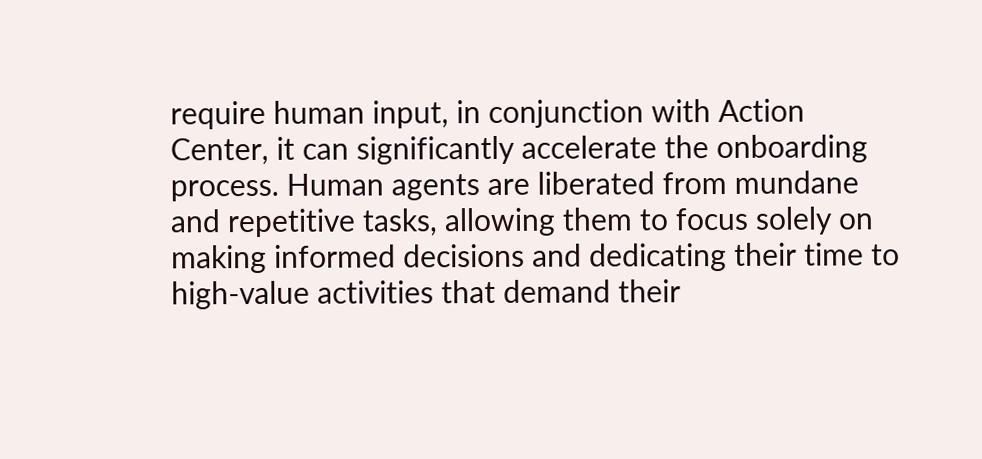require human input, in conjunction with Action Center, it can significantly accelerate the onboarding process. Human agents are liberated from mundane and repetitive tasks, allowing them to focus solely on making informed decisions and dedicating their time to high-value activities that demand their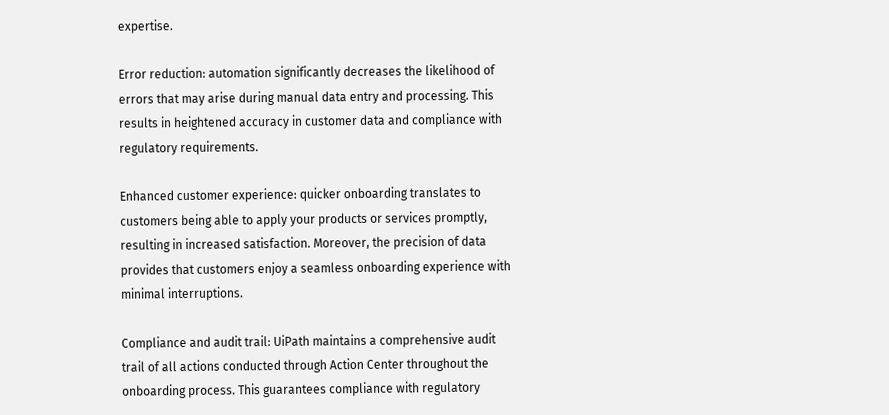expertise.

Error reduction: automation significantly decreases the likelihood of errors that may arise during manual data entry and processing. This results in heightened accuracy in customer data and compliance with regulatory requirements.

Enhanced customer experience: quicker onboarding translates to customers being able to apply your products or services promptly, resulting in increased satisfaction. Moreover, the precision of data provides that customers enjoy a seamless onboarding experience with minimal interruptions.

Compliance and audit trail: UiPath maintains a comprehensive audit trail of all actions conducted through Action Center throughout the onboarding process. This guarantees compliance with regulatory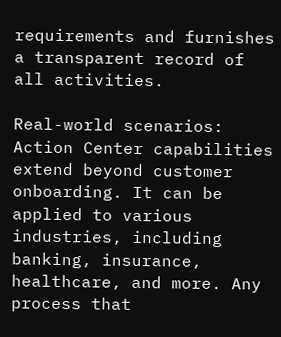requirements and furnishes a transparent record of all activities.

Real-world scenarios: Action Center capabilities extend beyond customer onboarding. It can be applied to various industries, including banking, insurance, healthcare, and more. Any process that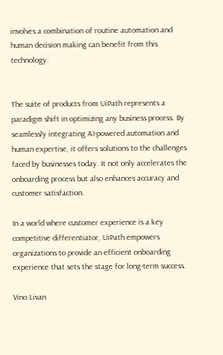involves a combination of routine automation and human decision making can benefit from this technology.


The suite of products from UiPath represents a paradigm shift in optimizing any business process. By seamlessly integrating AI-powered automation and human expertise, it offers solutions to the challenges faced by businesses today. It not only accelerates the onboarding process but also enhances accuracy and customer satisfaction.

In a world where customer experience is a key competitive differentiator, UiPath empowers organizations to provide an efficient onboarding experience that sets the stage for long-term success.

Vino Livan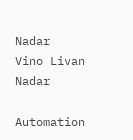Nadar
Vino Livan Nadar

Automation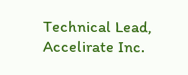Technical Lead, Accelirate Inc.